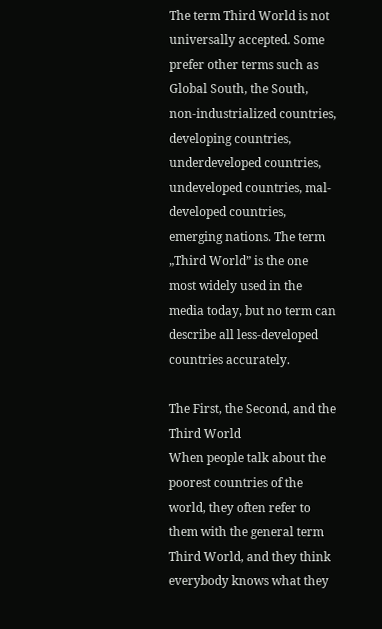The term Third World is not universally accepted. Some prefer other terms such as Global South, the South, non-industrialized countries, developing countries, underdeveloped countries, undeveloped countries, mal-developed countries, emerging nations. The term „Third World” is the one most widely used in the media today, but no term can describe all less-developed countries accurately.

The First, the Second, and the Third World
When people talk about the poorest countries of the world, they often refer to them with the general term Third World, and they think everybody knows what they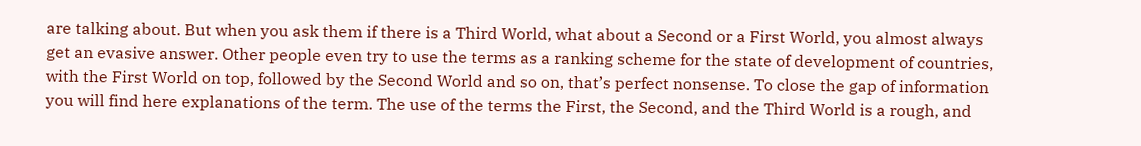are talking about. But when you ask them if there is a Third World, what about a Second or a First World, you almost always get an evasive answer. Other people even try to use the terms as a ranking scheme for the state of development of countries, with the First World on top, followed by the Second World and so on, that’s perfect nonsense. To close the gap of information you will find here explanations of the term. The use of the terms the First, the Second, and the Third World is a rough, and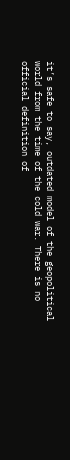it’s safe to say, outdated model of the geopolitical world from the time of the cold war. There is no official definition of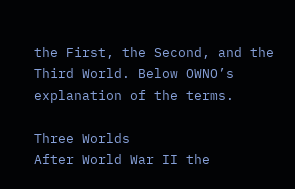the First, the Second, and the Third World. Below OWNO’s explanation of the terms.

Three Worlds
After World War II the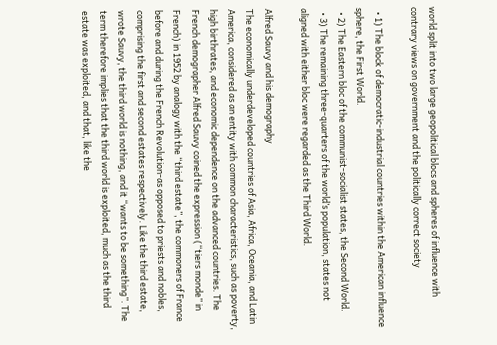world split into two large geopolitical blocs and spheres of influence with contrary views on government and the politically correct society

  • 1) The block of democratic-industrial countries within the American influence sphere, the First World.
  • 2) The Eastern bloc of the communist-socialist states, the Second World.
  • 3) The remaining three-quarters of the world’s population, states not aligned with either bloc were regarded as the Third World.

Alfred Sauvy and his demography
The economically underdeveloped countries of Asia, Africa, Oceania, and Latin America, considered as an entity with common characteristics, such as poverty, high birthrates, and economic dependence on the advanced countries. The French demographer Alfred Sauvy coined the expression (“tiers monde” in French) in 1952 by analogy with the “third estate”, the commoners of France before and during the French Revolution-as opposed to priests and nobles, comprising the first and second estates respectively. Like the third estate, wrote Sauvy, the third world is nothing, and it “wants to be something”. The term therefore implies that the third world is exploited, much as the third estate was exploited, and that, like the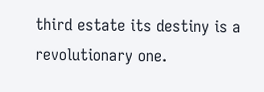third estate its destiny is a revolutionary one.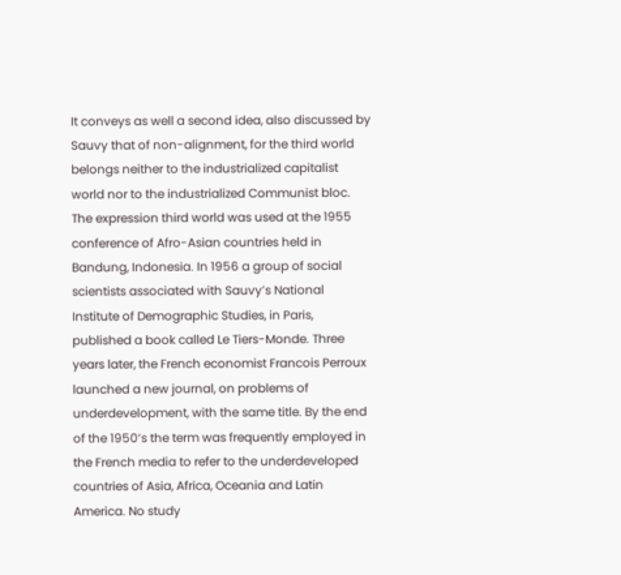It conveys as well a second idea, also discussed by Sauvy that of non-alignment, for the third world belongs neither to the industrialized capitalist world nor to the industrialized Communist bloc. The expression third world was used at the 1955 conference of Afro-Asian countries held in Bandung, Indonesia. In 1956 a group of social scientists associated with Sauvy’s National Institute of Demographic Studies, in Paris, published a book called Le Tiers-Monde. Three years later, the French economist Francois Perroux launched a new journal, on problems of underdevelopment, with the same title. By the end of the 1950’s the term was frequently employed in the French media to refer to the underdeveloped countries of Asia, Africa, Oceania and Latin America. No study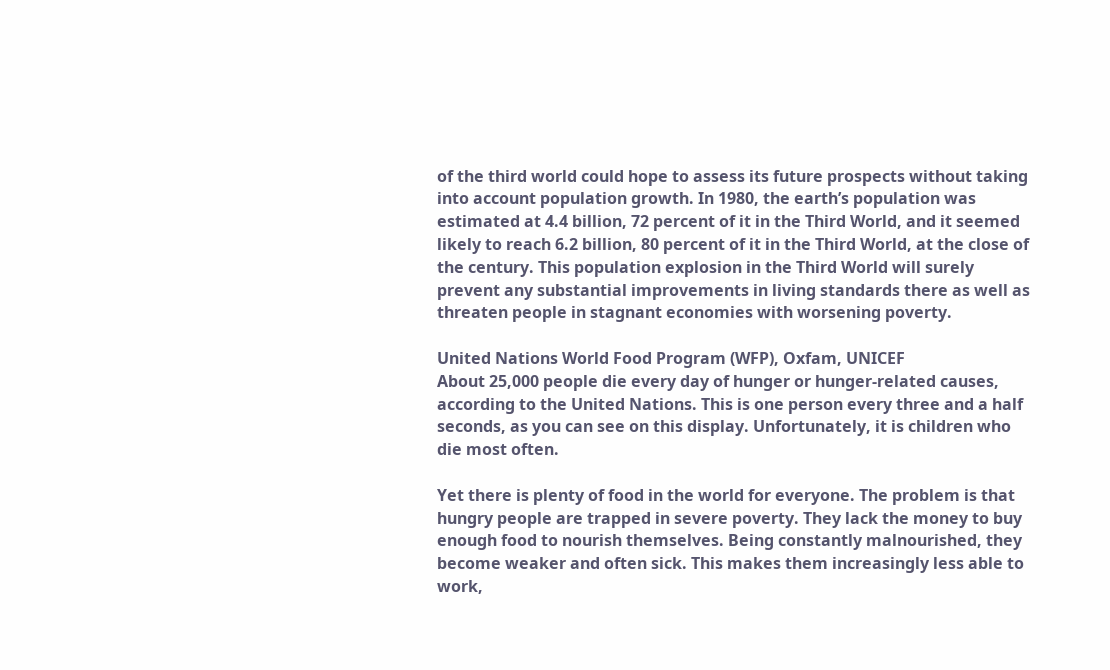of the third world could hope to assess its future prospects without taking into account population growth. In 1980, the earth’s population was estimated at 4.4 billion, 72 percent of it in the Third World, and it seemed likely to reach 6.2 billion, 80 percent of it in the Third World, at the close of the century. This population explosion in the Third World will surely prevent any substantial improvements in living standards there as well as threaten people in stagnant economies with worsening poverty.

United Nations World Food Program (WFP), Oxfam, UNICEF
About 25,000 people die every day of hunger or hunger-related causes, according to the United Nations. This is one person every three and a half seconds, as you can see on this display. Unfortunately, it is children who die most often.

Yet there is plenty of food in the world for everyone. The problem is that hungry people are trapped in severe poverty. They lack the money to buy enough food to nourish themselves. Being constantly malnourished, they become weaker and often sick. This makes them increasingly less able to work,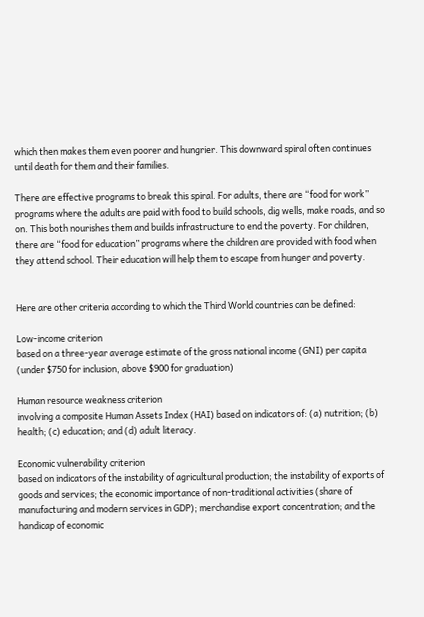which then makes them even poorer and hungrier. This downward spiral often continues until death for them and their families.

There are effective programs to break this spiral. For adults, there are “food for work” programs where the adults are paid with food to build schools, dig wells, make roads, and so on. This both nourishes them and builds infrastructure to end the poverty. For children, there are “food for education” programs where the children are provided with food when they attend school. Their education will help them to escape from hunger and poverty.


Here are other criteria according to which the Third World countries can be defined:

Low-income criterion
based on a three-year average estimate of the gross national income (GNI) per capita (under $750 for inclusion, above $900 for graduation)

Human resource weakness criterion
involving a composite Human Assets Index (HAI) based on indicators of: (a) nutrition; (b) health; (c) education; and (d) adult literacy.

Economic vulnerability criterion
based on indicators of the instability of agricultural production; the instability of exports of goods and services; the economic importance of non-traditional activities (share of manufacturing and modern services in GDP); merchandise export concentration; and the handicap of economic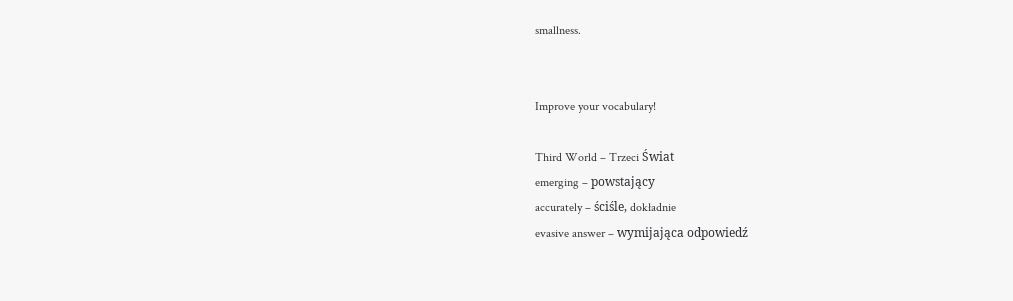smallness.


Improve your vocabulary!

Third World – Trzeci Świat
emerging – powstający
accurately – ściśle, dokładnie
evasive answer – wymijająca odpowiedź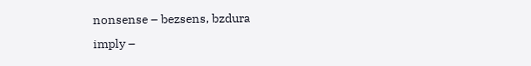nonsense – bezsens, bzdura
imply –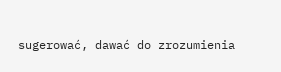sugerować, dawać do zrozumienia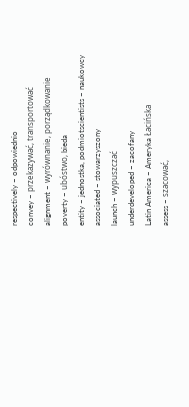respectively – odpowiednio
convey – przekazywać, transportować
alignment – wyrównanie, porządkowanie
poverty – ubóstwo, bieda
entity – jednostka, podmiotscientists – naukowcy
associated – stowarzyszony
launch – wypuszczać
underdeveloped – zacofany
Latin America – Ameryka Łacińska
assess – szacować,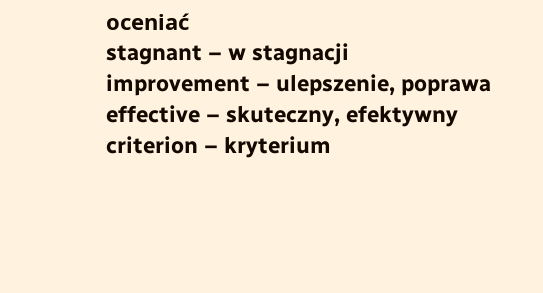oceniać
stagnant – w stagnacji
improvement – ulepszenie, poprawa
effective – skuteczny, efektywny
criterion – kryterium